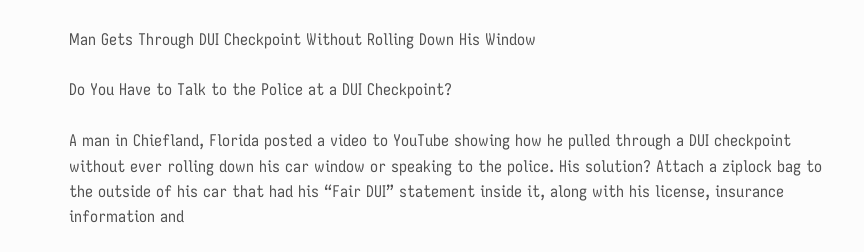Man Gets Through DUI Checkpoint Without Rolling Down His Window

Do You Have to Talk to the Police at a DUI Checkpoint?

A man in Chiefland, Florida posted a video to YouTube showing how he pulled through a DUI checkpoint without ever rolling down his car window or speaking to the police. His solution? Attach a ziplock bag to the outside of his car that had his “Fair DUI” statement inside it, along with his license, insurance information and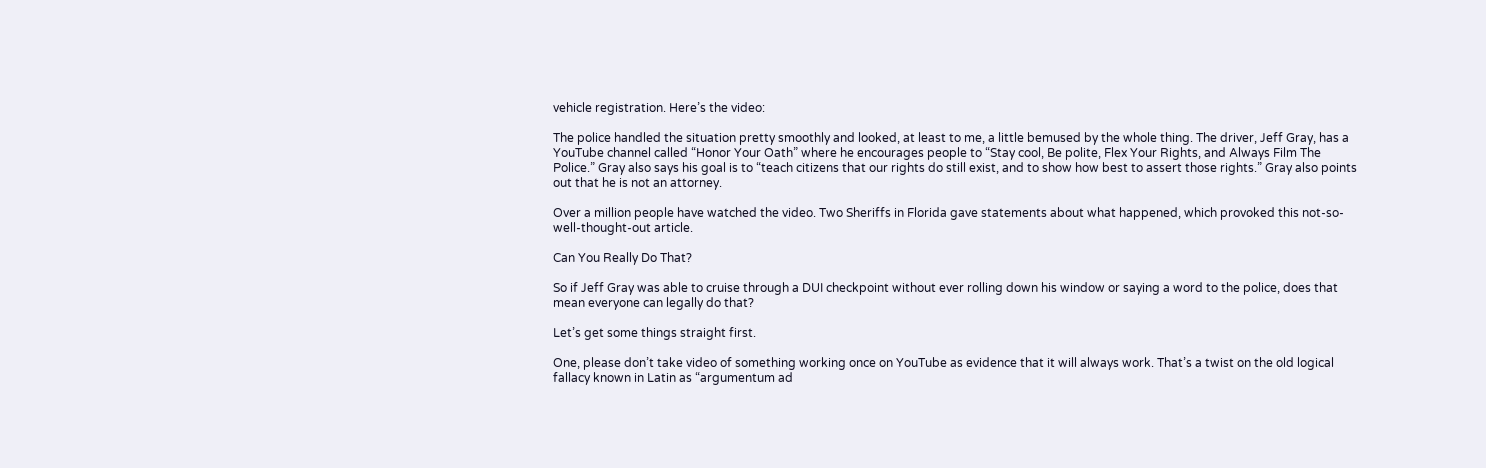vehicle registration. Here’s the video:

The police handled the situation pretty smoothly and looked, at least to me, a little bemused by the whole thing. The driver, Jeff Gray, has a YouTube channel called “Honor Your Oath” where he encourages people to “Stay cool, Be polite, Flex Your Rights, and Always Film The Police.” Gray also says his goal is to “teach citizens that our rights do still exist, and to show how best to assert those rights.” Gray also points out that he is not an attorney.

Over a million people have watched the video. Two Sheriffs in Florida gave statements about what happened, which provoked this not-so-well-thought-out article.

Can You Really Do That?

So if Jeff Gray was able to cruise through a DUI checkpoint without ever rolling down his window or saying a word to the police, does that mean everyone can legally do that?

Let’s get some things straight first.

One, please don’t take video of something working once on YouTube as evidence that it will always work. That’s a twist on the old logical fallacy known in Latin as “argumentum ad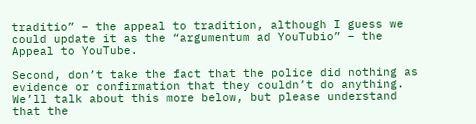traditio” – the appeal to tradition, although I guess we could update it as the “argumentum ad YouTubio” – the Appeal to YouTube.

Second, don’t take the fact that the police did nothing as evidence or confirmation that they couldn’t do anything. We’ll talk about this more below, but please understand that the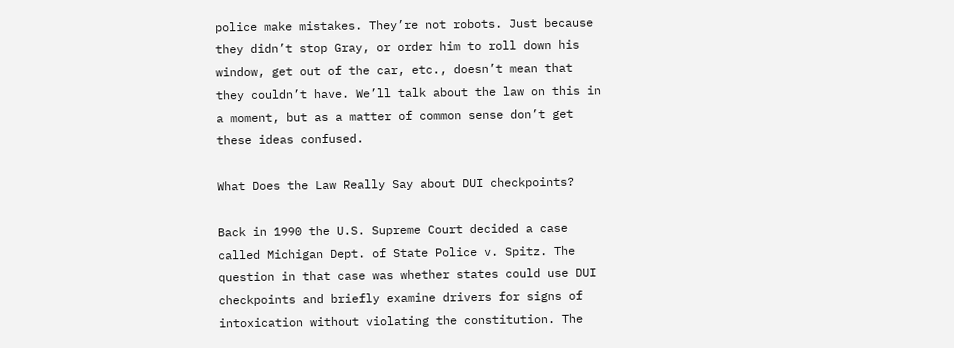police make mistakes. They’re not robots. Just because they didn’t stop Gray, or order him to roll down his window, get out of the car, etc., doesn’t mean that they couldn’t have. We’ll talk about the law on this in a moment, but as a matter of common sense don’t get these ideas confused.

What Does the Law Really Say about DUI checkpoints?

Back in 1990 the U.S. Supreme Court decided a case called Michigan Dept. of State Police v. Spitz. The question in that case was whether states could use DUI checkpoints and briefly examine drivers for signs of intoxication without violating the constitution. The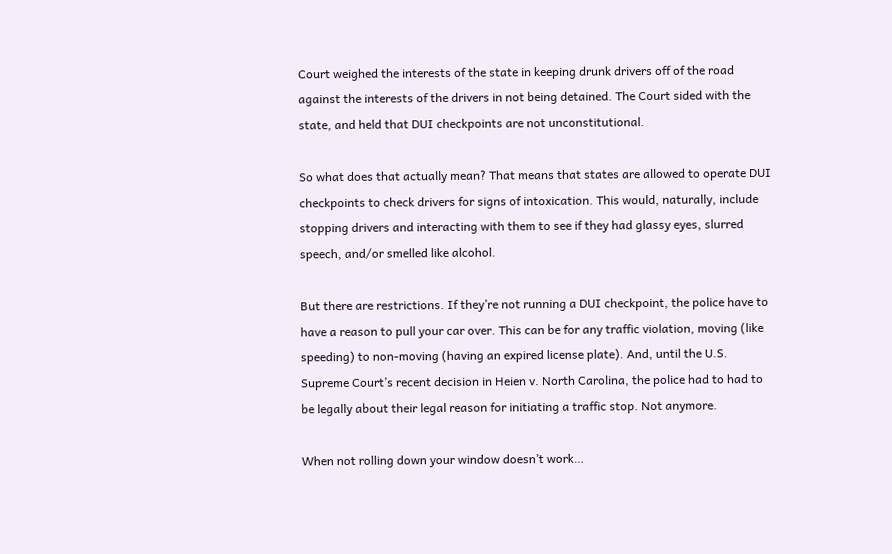Court weighed the interests of the state in keeping drunk drivers off of the road against the interests of the drivers in not being detained. The Court sided with the state, and held that DUI checkpoints are not unconstitutional.

So what does that actually mean? That means that states are allowed to operate DUI checkpoints to check drivers for signs of intoxication. This would, naturally, include stopping drivers and interacting with them to see if they had glassy eyes, slurred speech, and/or smelled like alcohol.

But there are restrictions. If they’re not running a DUI checkpoint, the police have to have a reason to pull your car over. This can be for any traffic violation, moving (like speeding) to non-moving (having an expired license plate). And, until the U.S. Supreme Court’s recent decision in Heien v. North Carolina, the police had to had to be legally about their legal reason for initiating a traffic stop. Not anymore.

When not rolling down your window doesn’t work…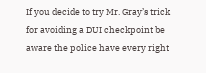If you decide to try Mr. Gray’s trick for avoiding a DUI checkpoint be aware the police have every right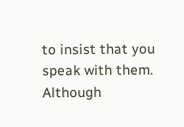to insist that you speak with them. Although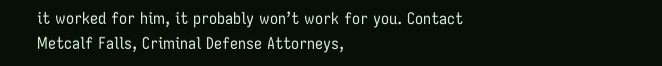it worked for him, it probably won’t work for you. Contact Metcalf Falls, Criminal Defense Attorneys,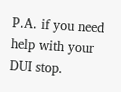P.A. if you need help with your DUI stop.